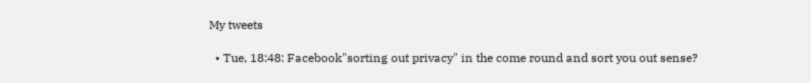My tweets

  • Tue, 18:48: Facebook"sorting out privacy" in the come round and sort you out sense?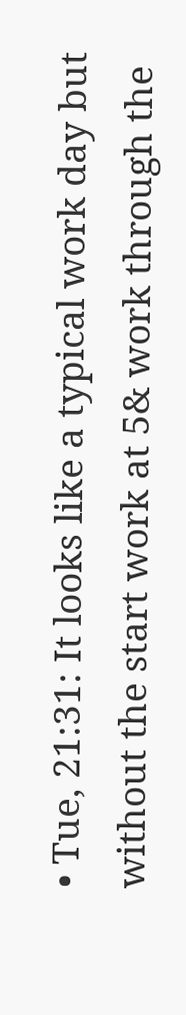• Tue, 21:31: It looks like a typical work day but without the start work at 5& work through the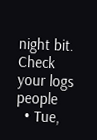night bit. Check your logs people
  • Tue,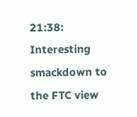21:38: Interesting smackdown to the FTC view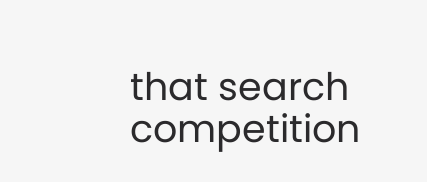that search competition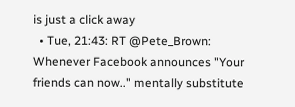is just a click away
  • Tue, 21:43: RT @Pete_Brown: Whenever Facebook announces "Your friends can now.." mentally substitute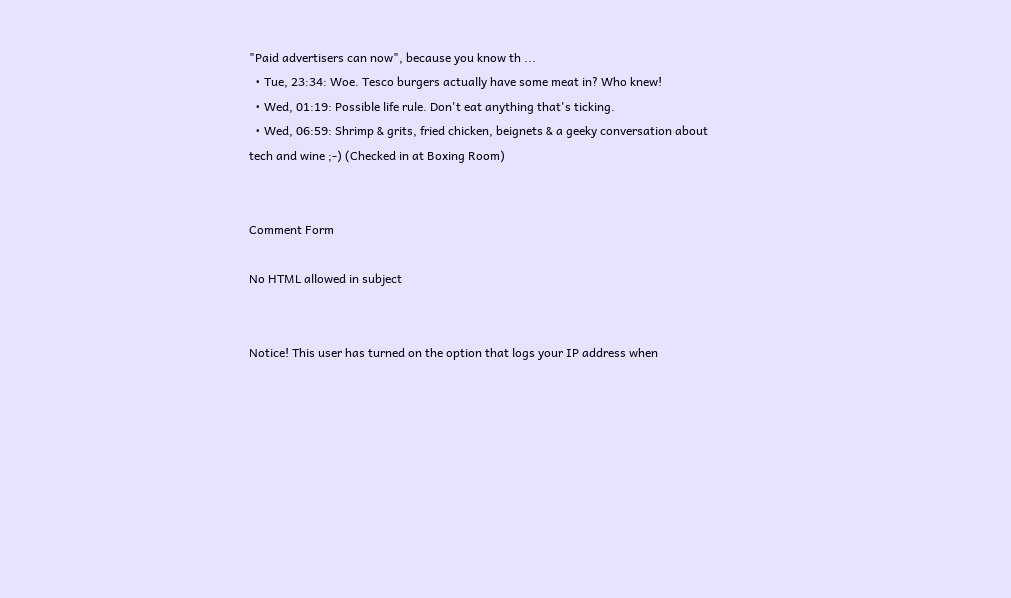"Paid advertisers can now", because you know th ...
  • Tue, 23:34: Woe. Tesco burgers actually have some meat in? Who knew!
  • Wed, 01:19: Possible life rule. Don't eat anything that's ticking.
  • Wed, 06:59: Shrimp & grits, fried chicken, beignets & a geeky conversation about tech and wine ;-) (Checked in at Boxing Room)


Comment Form

No HTML allowed in subject


Notice! This user has turned on the option that logs your IP address when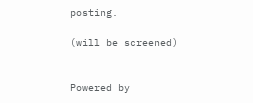posting.

(will be screened)


Powered by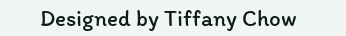Designed by Tiffany Chow